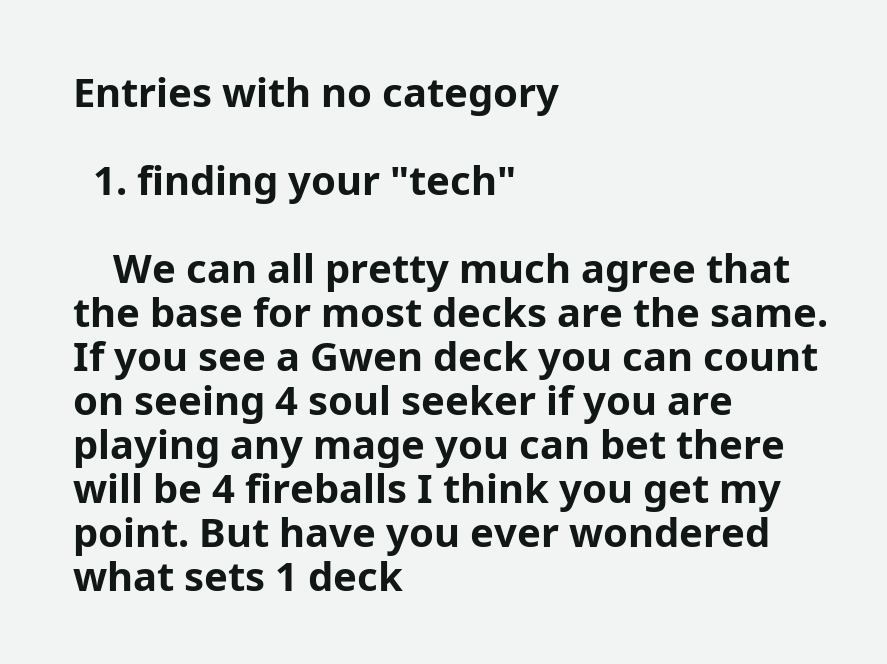Entries with no category

  1. finding your "tech"

    We can all pretty much agree that the base for most decks are the same. If you see a Gwen deck you can count on seeing 4 soul seeker if you are playing any mage you can bet there will be 4 fireballs I think you get my point. But have you ever wondered what sets 1 deck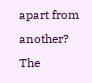apart from another? The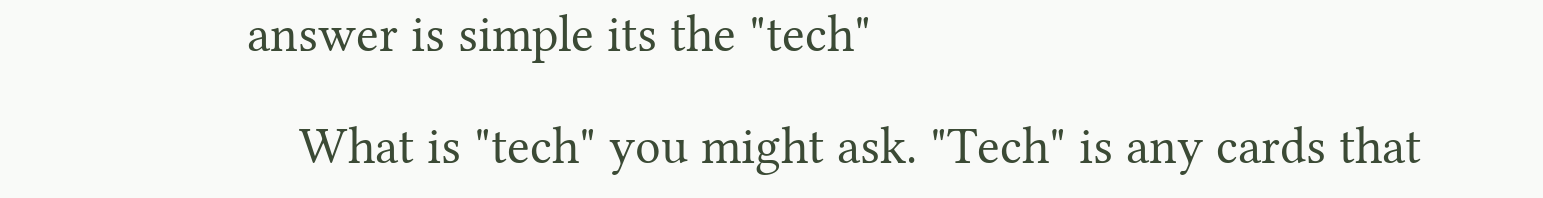answer is simple its the "tech"

    What is "tech" you might ask. "Tech" is any cards that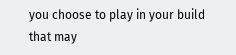you choose to play in your build that may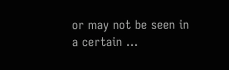or may not be seen in a certain ...